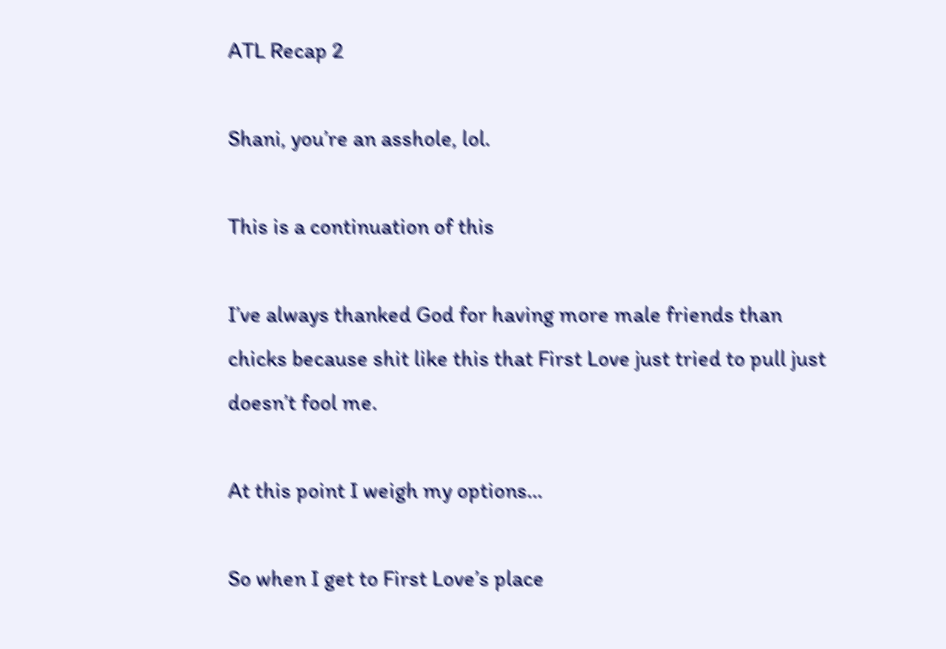ATL Recap 2

Shani, you’re an asshole, lol.

This is a continuation of this

I’ve always thanked God for having more male friends than chicks because shit like this that First Love just tried to pull just doesn’t fool me.

At this point I weigh my options…

So when I get to First Love’s place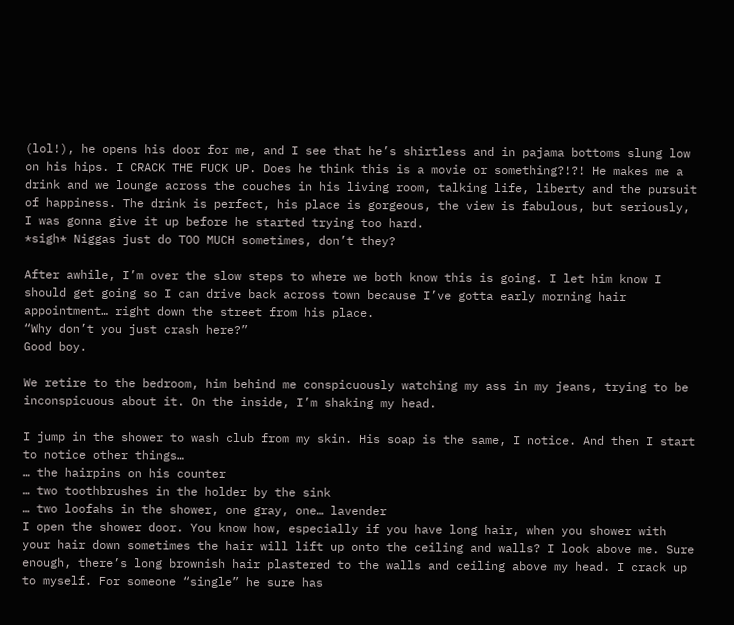(lol!), he opens his door for me, and I see that he’s shirtless and in pajama bottoms slung low on his hips. I CRACK THE FUCK UP. Does he think this is a movie or something?!?! He makes me a drink and we lounge across the couches in his living room, talking life, liberty and the pursuit of happiness. The drink is perfect, his place is gorgeous, the view is fabulous, but seriously, I was gonna give it up before he started trying too hard.
*sigh* Niggas just do TOO MUCH sometimes, don’t they?

After awhile, I’m over the slow steps to where we both know this is going. I let him know I should get going so I can drive back across town because I’ve gotta early morning hair appointment… right down the street from his place.
“Why don’t you just crash here?”
Good boy.

We retire to the bedroom, him behind me conspicuously watching my ass in my jeans, trying to be inconspicuous about it. On the inside, I’m shaking my head.

I jump in the shower to wash club from my skin. His soap is the same, I notice. And then I start to notice other things…
… the hairpins on his counter
… two toothbrushes in the holder by the sink
… two loofahs in the shower, one gray, one… lavender
I open the shower door. You know how, especially if you have long hair, when you shower with your hair down sometimes the hair will lift up onto the ceiling and walls? I look above me. Sure enough, there’s long brownish hair plastered to the walls and ceiling above my head. I crack up to myself. For someone “single” he sure has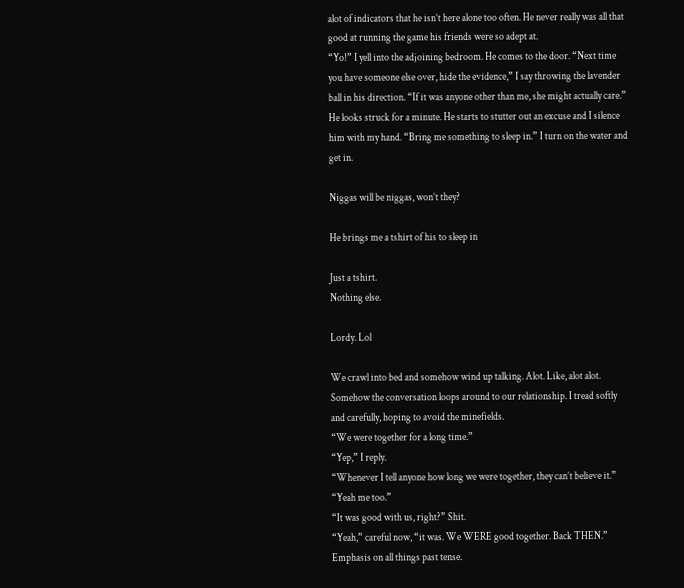alot of indicators that he isn’t here alone too often. He never really was all that good at running the game his friends were so adept at.
“Yo!” I yell into the adjoining bedroom. He comes to the door. “Next time you have someone else over, hide the evidence,” I say throwing the lavender ball in his direction. “If it was anyone other than me, she might actually care.”
He looks struck for a minute. He starts to stutter out an excuse and I silence him with my hand. “Bring me something to sleep in.” I turn on the water and get in.

Niggas will be niggas, won’t they?

He brings me a tshirt of his to sleep in

Just a tshirt.
Nothing else.

Lordy. Lol

We crawl into bed and somehow wind up talking. Alot. Like, alot alot. Somehow the conversation loops around to our relationship. I tread softly and carefully, hoping to avoid the minefields.
“We were together for a long time.”
“Yep,” I reply.
“Whenever I tell anyone how long we were together, they can’t believe it.”
“Yeah me too.”
“It was good with us, right?” Shit.
“Yeah,” careful now, “it was. We WERE good together. Back THEN.” Emphasis on all things past tense.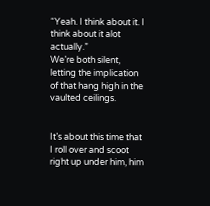“Yeah. I think about it. I think about it alot actually.”
We’re both silent, letting the implication of that hang high in the vaulted ceilings.


It’s about this time that I roll over and scoot right up under him, him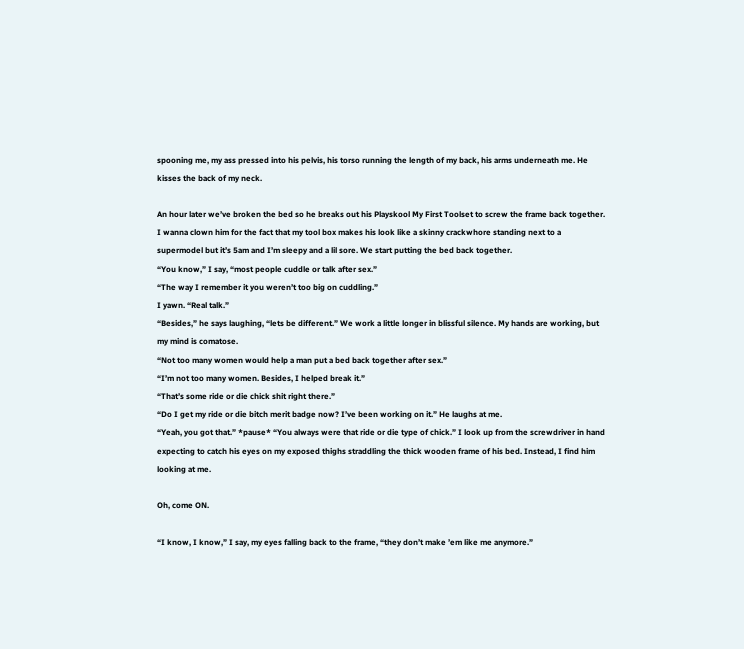spooning me, my ass pressed into his pelvis, his torso running the length of my back, his arms underneath me. He kisses the back of my neck.

An hour later we’ve broken the bed so he breaks out his Playskool My First Toolset to screw the frame back together. I wanna clown him for the fact that my tool box makes his look like a skinny crackwhore standing next to a supermodel but it’s 5am and I’m sleepy and a lil sore. We start putting the bed back together.
“You know,” I say, “most people cuddle or talk after sex.”
“The way I remember it you weren’t too big on cuddling.”
I yawn. “Real talk.”
“Besides,” he says laughing, “lets be different.” We work a little longer in blissful silence. My hands are working, but my mind is comatose.
“Not too many women would help a man put a bed back together after sex.”
“I’m not too many women. Besides, I helped break it.”
“That’s some ride or die chick shit right there.”
“Do I get my ride or die bitch merit badge now? I’ve been working on it.” He laughs at me.
“Yeah, you got that.” *pause* “You always were that ride or die type of chick.” I look up from the screwdriver in hand expecting to catch his eyes on my exposed thighs straddling the thick wooden frame of his bed. Instead, I find him looking at me.

Oh, come ON.

“I know, I know,” I say, my eyes falling back to the frame, “they don’t make ’em like me anymore.”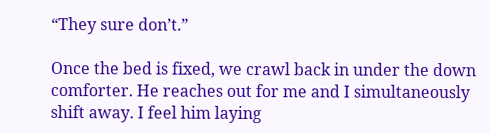“They sure don’t.”

Once the bed is fixed, we crawl back in under the down comforter. He reaches out for me and I simultaneously shift away. I feel him laying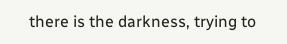there is the darkness, trying to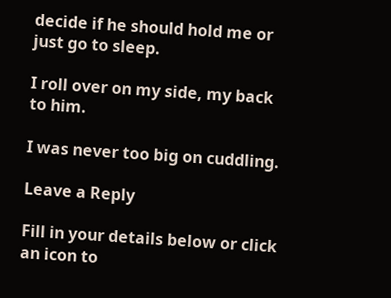decide if he should hold me or just go to sleep.

I roll over on my side, my back to him.

I was never too big on cuddling.

Leave a Reply

Fill in your details below or click an icon to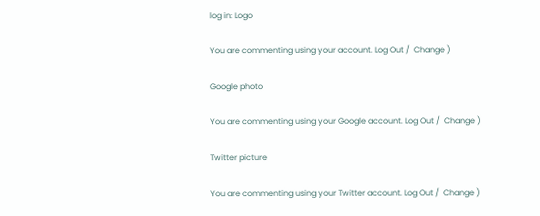log in: Logo

You are commenting using your account. Log Out /  Change )

Google photo

You are commenting using your Google account. Log Out /  Change )

Twitter picture

You are commenting using your Twitter account. Log Out /  Change )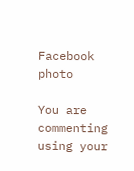Facebook photo

You are commenting using your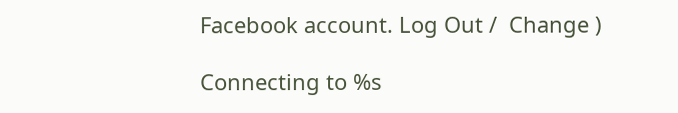Facebook account. Log Out /  Change )

Connecting to %s